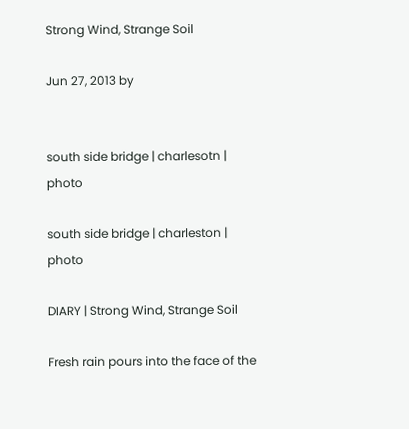Strong Wind, Strange Soil

Jun 27, 2013 by


south side bridge | charlesotn | photo

south side bridge | charleston | photo

DIARY | Strong Wind, Strange Soil

Fresh rain pours into the face of the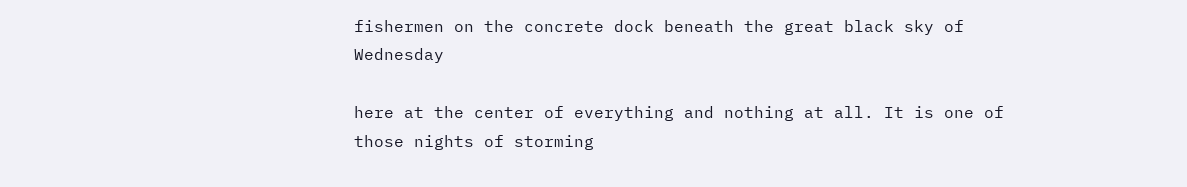fishermen on the concrete dock beneath the great black sky of Wednesday

here at the center of everything and nothing at all. It is one of those nights of storming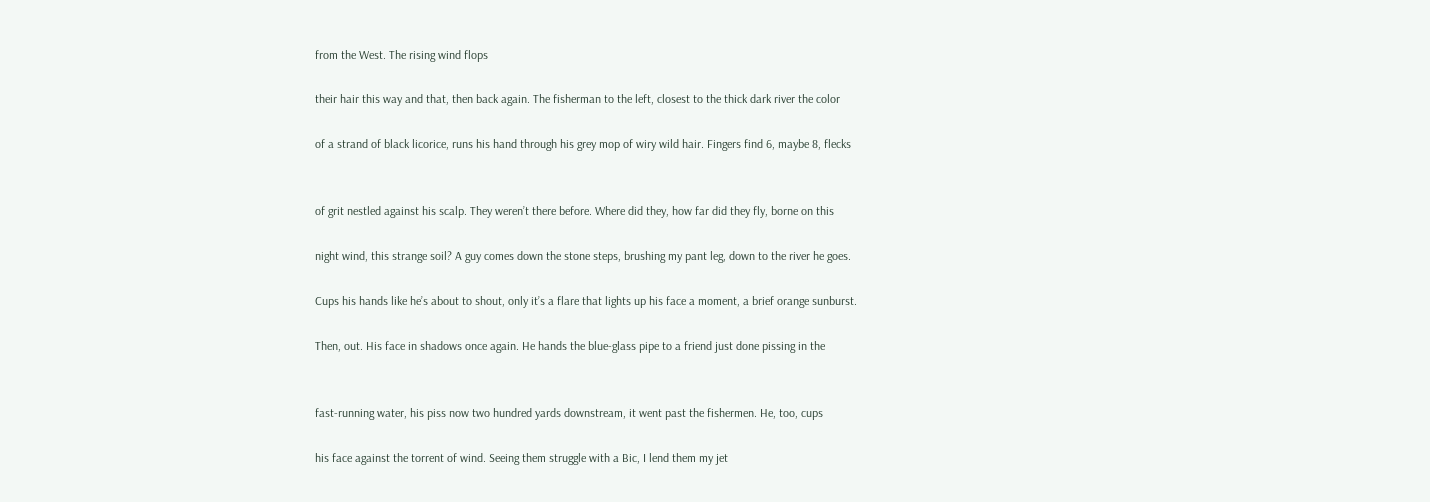from the West. The rising wind flops

their hair this way and that, then back again. The fisherman to the left, closest to the thick dark river the color

of a strand of black licorice, runs his hand through his grey mop of wiry wild hair. Fingers find 6, maybe 8, flecks


of grit nestled against his scalp. They weren’t there before. Where did they, how far did they fly, borne on this

night wind, this strange soil? A guy comes down the stone steps, brushing my pant leg, down to the river he goes.

Cups his hands like he’s about to shout, only it’s a flare that lights up his face a moment, a brief orange sunburst.

Then, out. His face in shadows once again. He hands the blue-glass pipe to a friend just done pissing in the


fast-running water, his piss now two hundred yards downstream, it went past the fishermen. He, too, cups

his face against the torrent of wind. Seeing them struggle with a Bic, I lend them my jet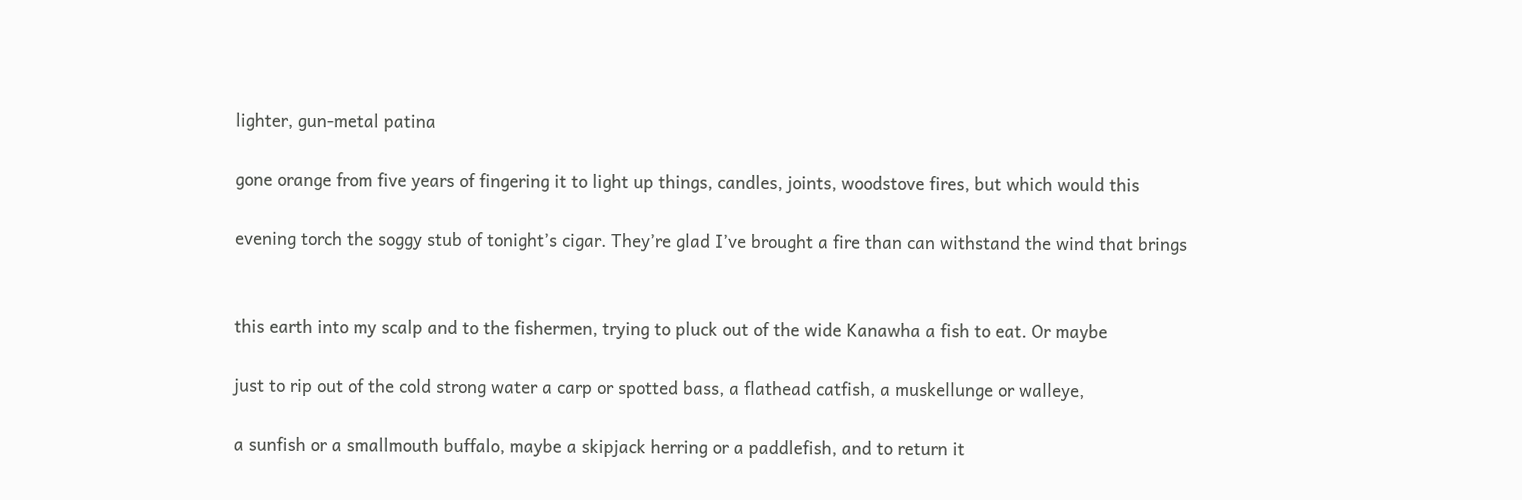lighter, gun-metal patina

gone orange from five years of fingering it to light up things, candles, joints, woodstove fires, but which would this

evening torch the soggy stub of tonight’s cigar. They’re glad I’ve brought a fire than can withstand the wind that brings


this earth into my scalp and to the fishermen, trying to pluck out of the wide Kanawha a fish to eat. Or maybe

just to rip out of the cold strong water a carp or spotted bass, a flathead catfish, a muskellunge or walleye,

a sunfish or a smallmouth buffalo, maybe a skipjack herring or a paddlefish, and to return it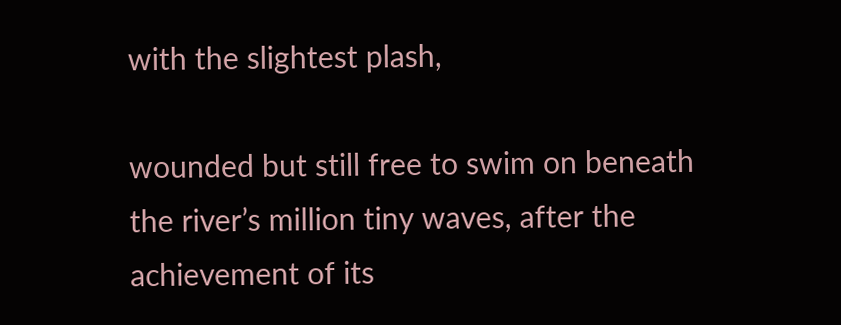with the slightest plash,

wounded but still free to swim on beneath the river’s million tiny waves, after the achievement of its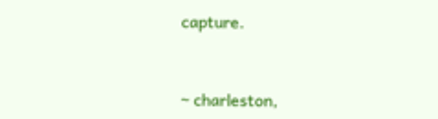capture.


~ charleston,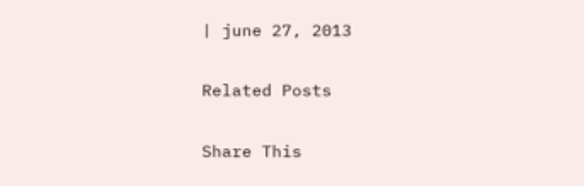| june 27, 2013

Related Posts

Share This